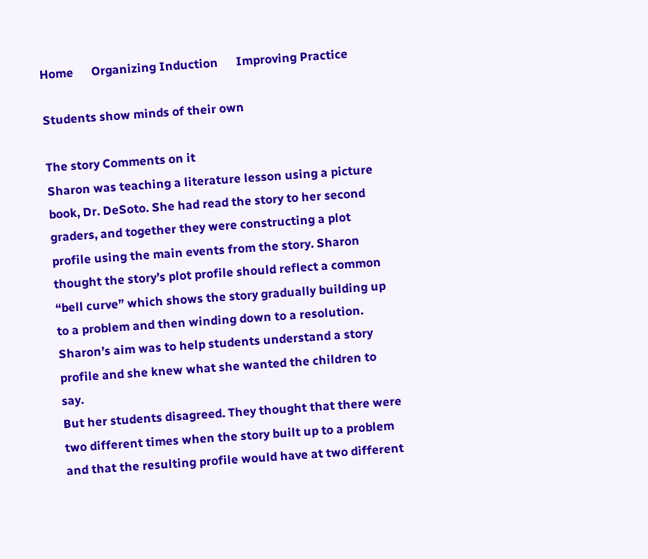Home      Organizing Induction      Improving Practice

Students show minds of their own

The story Comments on it
Sharon was teaching a literature lesson using a picture book, Dr. DeSoto. She had read the story to her second graders, and together they were constructing a plot profile using the main events from the story. Sharon thought the story’s plot profile should reflect a common “bell curve” which shows the story gradually building up to a problem and then winding down to a resolution. Sharon’s aim was to help students understand a story profile and she knew what she wanted the children to say.
But her students disagreed. They thought that there were two different times when the story built up to a problem and that the resulting profile would have at two different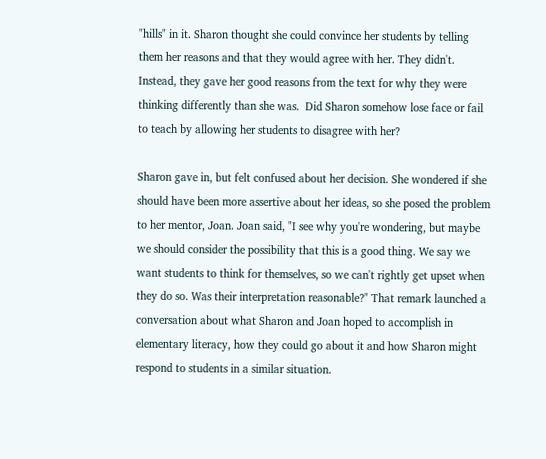"hills" in it. Sharon thought she could convince her students by telling them her reasons and that they would agree with her. They didn't. Instead, they gave her good reasons from the text for why they were thinking differently than she was.  Did Sharon somehow lose face or fail to teach by allowing her students to disagree with her?

Sharon gave in, but felt confused about her decision. She wondered if she should have been more assertive about her ideas, so she posed the problem to her mentor, Joan. Joan said, "I see why you're wondering, but maybe we should consider the possibility that this is a good thing. We say we want students to think for themselves, so we can't rightly get upset when they do so. Was their interpretation reasonable?" That remark launched a conversation about what Sharon and Joan hoped to accomplish in elementary literacy, how they could go about it and how Sharon might respond to students in a similar situation.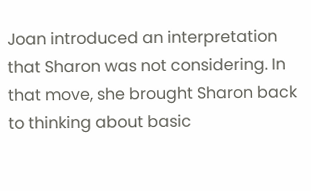Joan introduced an interpretation that Sharon was not considering. In that move, she brought Sharon back to thinking about basic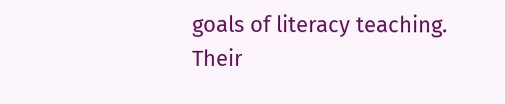goals of literacy teaching. Their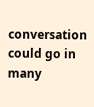conversation could go in many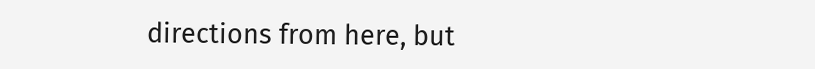directions from here, but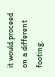it would proceed on a different footing.